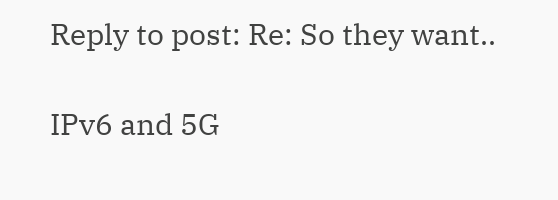Reply to post: Re: So they want..

IPv6 and 5G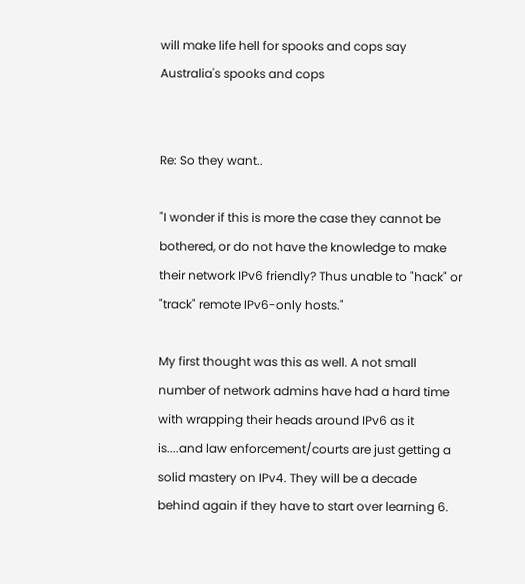will make life hell for spooks and cops say Australia's spooks and cops


Re: So they want..

"I wonder if this is more the case they cannot be bothered, or do not have the knowledge to make their network IPv6 friendly? Thus unable to "hack" or "track" remote IPv6-only hosts."

My first thought was this as well. A not small number of network admins have had a hard time with wrapping their heads around IPv6 as it is....and law enforcement/courts are just getting a solid mastery on IPv4. They will be a decade behind again if they have to start over learning 6.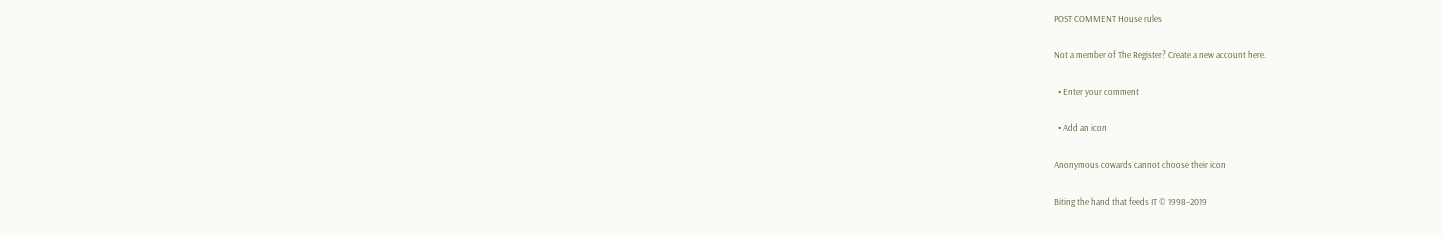POST COMMENT House rules

Not a member of The Register? Create a new account here.

  • Enter your comment

  • Add an icon

Anonymous cowards cannot choose their icon

Biting the hand that feeds IT © 1998–2019